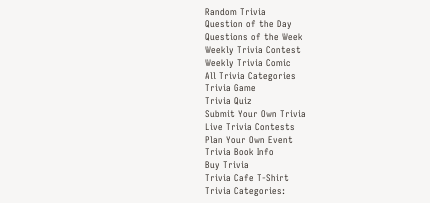Random Trivia
Question of the Day
Questions of the Week
Weekly Trivia Contest
Weekly Trivia Comic
All Trivia Categories
Trivia Game
Trivia Quiz
Submit Your Own Trivia
Live Trivia Contests
Plan Your Own Event
Trivia Book Info
Buy Trivia
Trivia Cafe T-Shirt
Trivia Categories: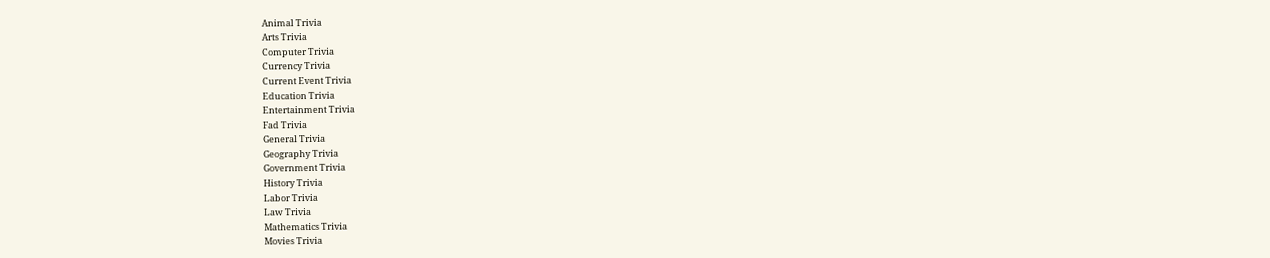Animal Trivia
Arts Trivia
Computer Trivia
Currency Trivia
Current Event Trivia
Education Trivia
Entertainment Trivia
Fad Trivia
General Trivia
Geography Trivia
Government Trivia
History Trivia
Labor Trivia
Law Trivia
Mathematics Trivia
Movies Trivia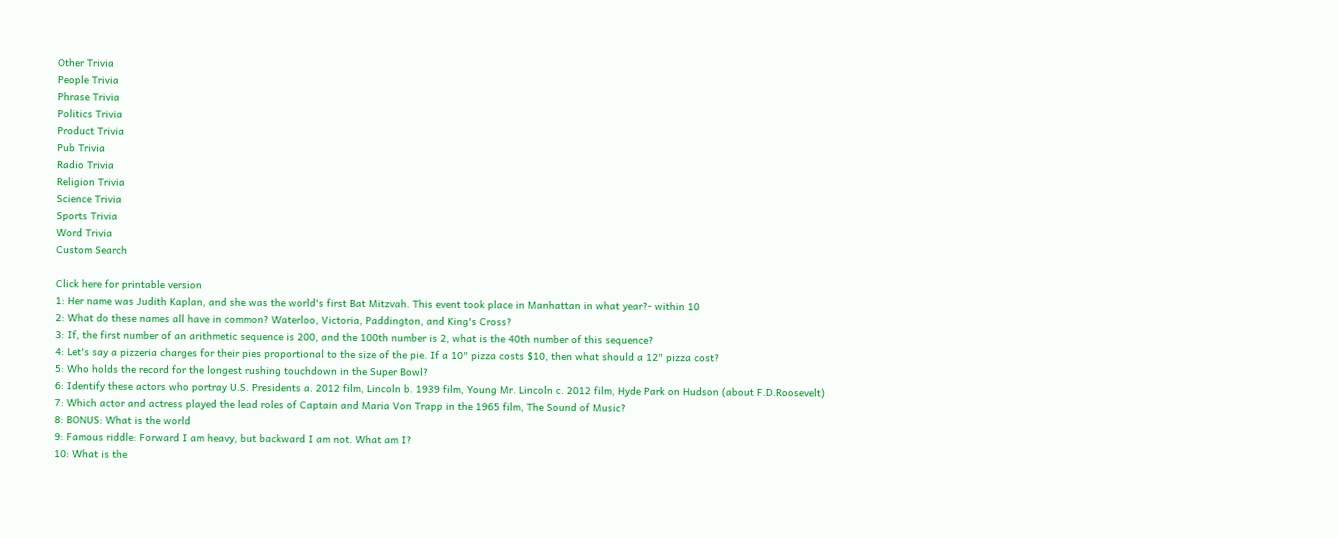Other Trivia
People Trivia
Phrase Trivia
Politics Trivia
Product Trivia
Pub Trivia
Radio Trivia
Religion Trivia
Science Trivia
Sports Trivia
Word Trivia
Custom Search

Click here for printable version
1: Her name was Judith Kaplan, and she was the world's first Bat Mitzvah. This event took place in Manhattan in what year?- within 10
2: What do these names all have in common? Waterloo, Victoria, Paddington, and King's Cross?
3: If, the first number of an arithmetic sequence is 200, and the 100th number is 2, what is the 40th number of this sequence?
4: Let's say a pizzeria charges for their pies proportional to the size of the pie. If a 10" pizza costs $10, then what should a 12" pizza cost?
5: Who holds the record for the longest rushing touchdown in the Super Bowl?
6: Identify these actors who portray U.S. Presidents a. 2012 film, Lincoln b. 1939 film, Young Mr. Lincoln c. 2012 film, Hyde Park on Hudson (about F.D.Roosevelt)
7: Which actor and actress played the lead roles of Captain and Maria Von Trapp in the 1965 film, The Sound of Music?
8: BONUS: What is the world
9: Famous riddle: Forward I am heavy, but backward I am not. What am I?
10: What is the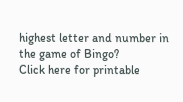highest letter and number in the game of Bingo?
Click here for printable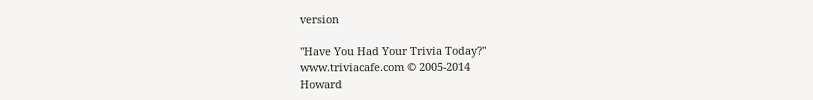version

"Have You Had Your Trivia Today?"
www.triviacafe.com © 2005-2014
Howard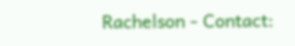Rachelson - Contact: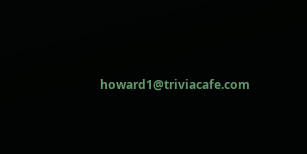howard1@triviacafe.com